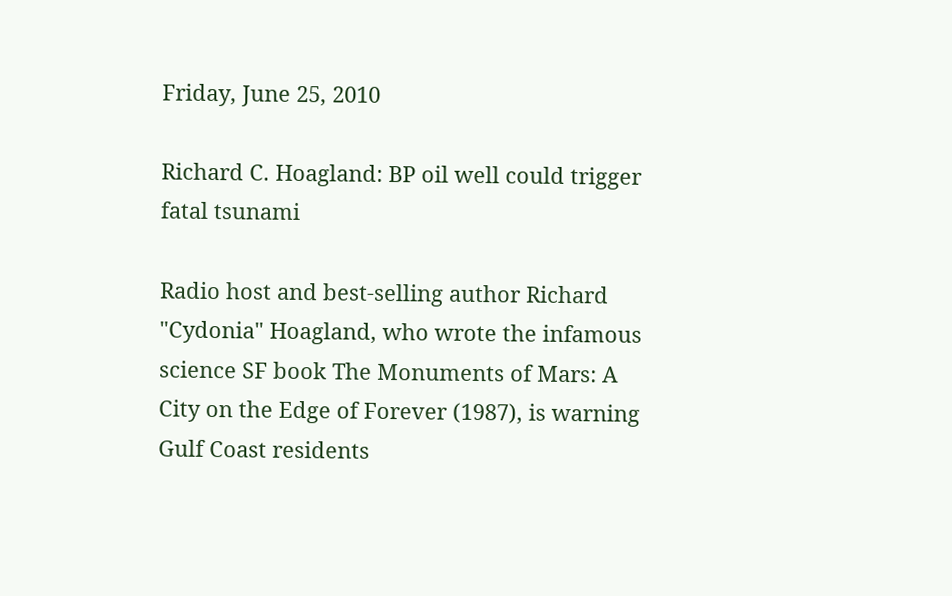Friday, June 25, 2010

Richard C. Hoagland: BP oil well could trigger fatal tsunami

Radio host and best-selling author Richard "Cydonia" Hoagland, who wrote the infamous science SF book The Monuments of Mars: A City on the Edge of Forever (1987), is warning Gulf Coast residents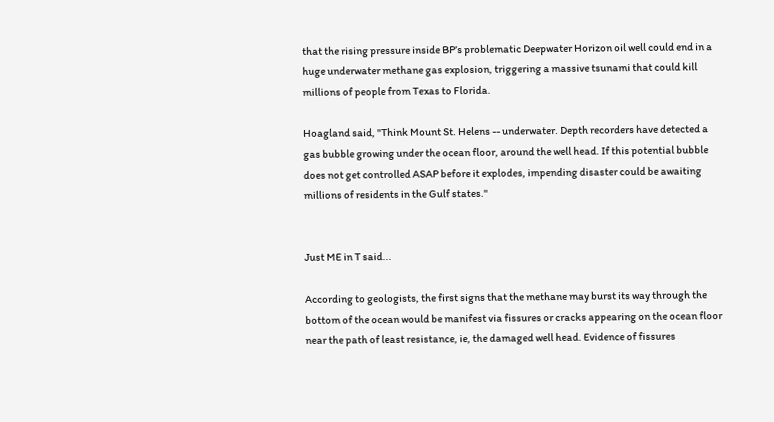that the rising pressure inside BP’s problematic Deepwater Horizon oil well could end in a huge underwater methane gas explosion, triggering a massive tsunami that could kill millions of people from Texas to Florida.

Hoagland said, "Think Mount St. Helens -- underwater. Depth recorders have detected a gas bubble growing under the ocean floor, around the well head. If this potential bubble does not get controlled ASAP before it explodes, impending disaster could be awaiting millions of residents in the Gulf states."


Just ME in T said...

According to geologists, the first signs that the methane may burst its way through the bottom of the ocean would be manifest via fissures or cracks appearing on the ocean floor near the path of least resistance, ie, the damaged well head. Evidence of fissures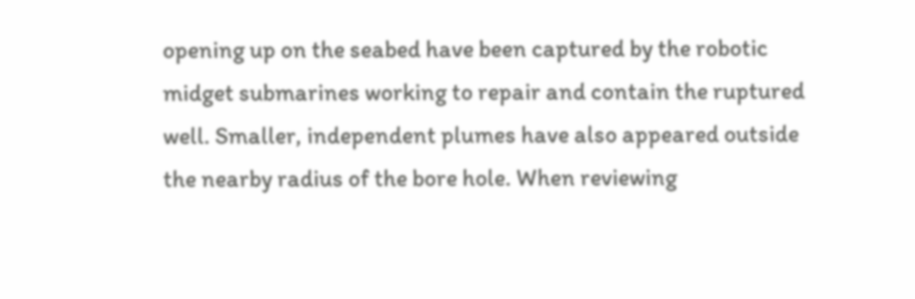opening up on the seabed have been captured by the robotic midget submarines working to repair and contain the ruptured well. Smaller, independent plumes have also appeared outside the nearby radius of the bore hole. When reviewing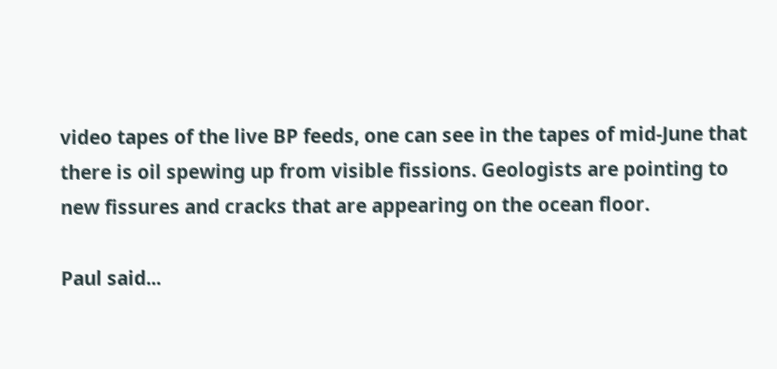video tapes of the live BP feeds, one can see in the tapes of mid-June that there is oil spewing up from visible fissions. Geologists are pointing to new fissures and cracks that are appearing on the ocean floor.

Paul said...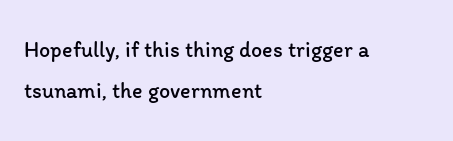Hopefully, if this thing does trigger a tsunami, the government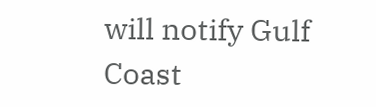will notify Gulf Coast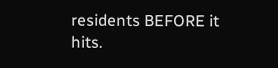residents BEFORE it hits.